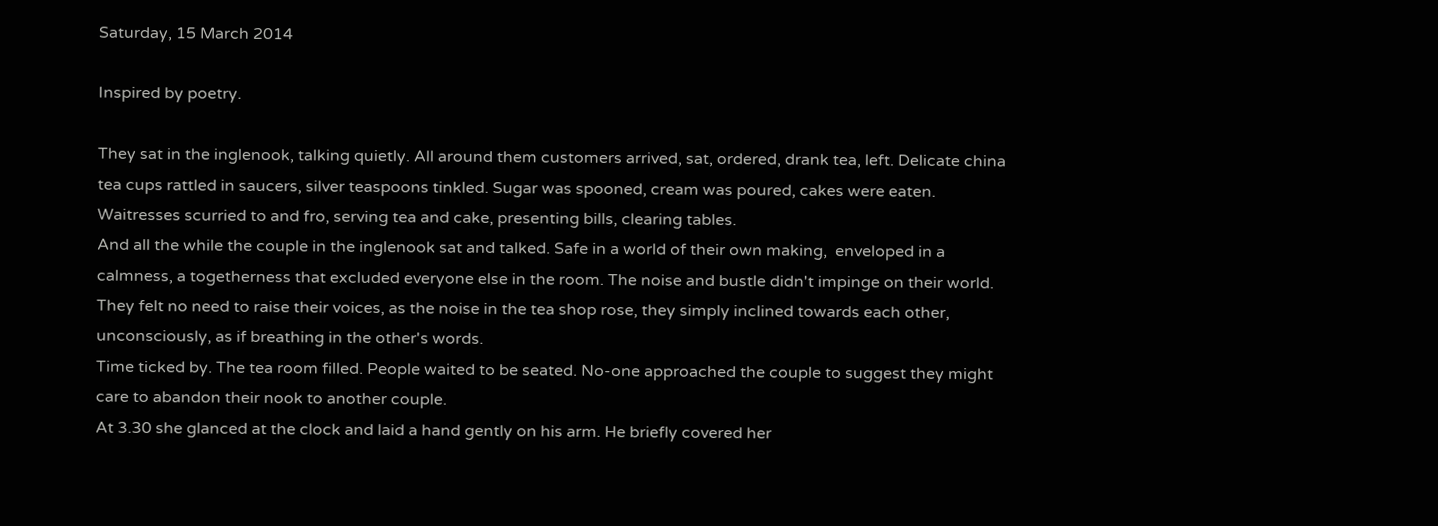Saturday, 15 March 2014

Inspired by poetry.

They sat in the inglenook, talking quietly. All around them customers arrived, sat, ordered, drank tea, left. Delicate china tea cups rattled in saucers, silver teaspoons tinkled. Sugar was spooned, cream was poured, cakes were eaten. Waitresses scurried to and fro, serving tea and cake, presenting bills, clearing tables.
And all the while the couple in the inglenook sat and talked. Safe in a world of their own making,  enveloped in a calmness, a togetherness that excluded everyone else in the room. The noise and bustle didn't impinge on their world. They felt no need to raise their voices, as the noise in the tea shop rose, they simply inclined towards each other, unconsciously, as if breathing in the other's words.
Time ticked by. The tea room filled. People waited to be seated. No-one approached the couple to suggest they might care to abandon their nook to another couple.
At 3.30 she glanced at the clock and laid a hand gently on his arm. He briefly covered her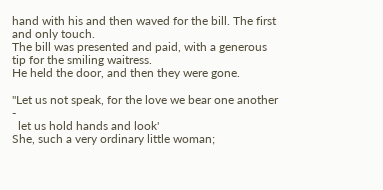hand with his and then waved for the bill. The first and only touch.
The bill was presented and paid, with a generous tip for the smiling waitress.
He held the door, and then they were gone.

"Let us not speak, for the love we bear one another -
  let us hold hands and look'
She, such a very ordinary little woman;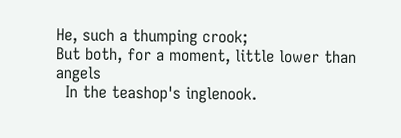He, such a thumping crook;
But both, for a moment, little lower than angels
  In the teashop's inglenook.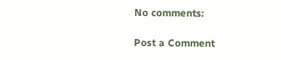No comments:

Post a Comment